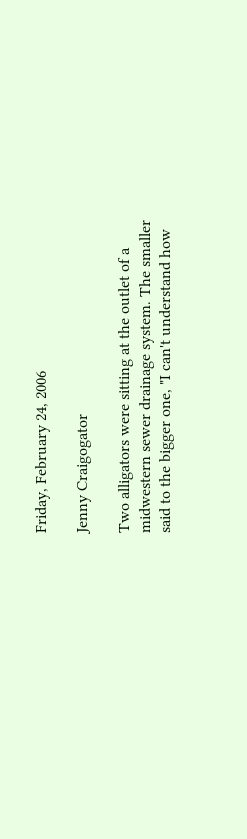Friday, February 24, 2006

Jenny Craigogator

Two alligators were sitting at the outlet of a midwestern sewer drainage system. The smaller said to the bigger one, "I can't understand how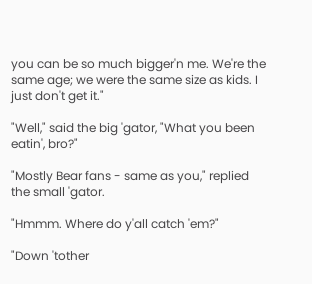you can be so much bigger'n me. We're the same age; we were the same size as kids. I just don't get it."

"Well," said the big 'gator, "What you been eatin', bro?"

"Mostly Bear fans - same as you," replied the small 'gator.

"Hmmm. Where do y'all catch 'em?"

"Down 'tother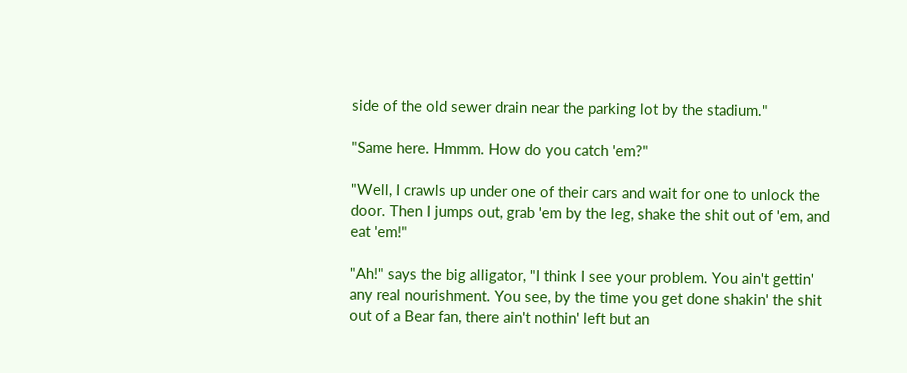side of the old sewer drain near the parking lot by the stadium."

"Same here. Hmmm. How do you catch 'em?"

"Well, I crawls up under one of their cars and wait for one to unlock the door. Then I jumps out, grab 'em by the leg, shake the shit out of 'em, and eat 'em!"

"Ah!" says the big alligator, "I think I see your problem. You ain't gettin' any real nourishment. You see, by the time you get done shakin' the shit out of a Bear fan, there ain't nothin' left but an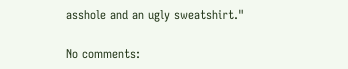asshole and an ugly sweatshirt."

No comments: